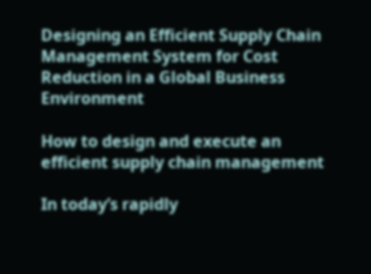Designing an Efficient Supply Chain Management System for Cost Reduction in a Global Business Environment

How to design and execute an efficient supply chain management

In today’s rapidly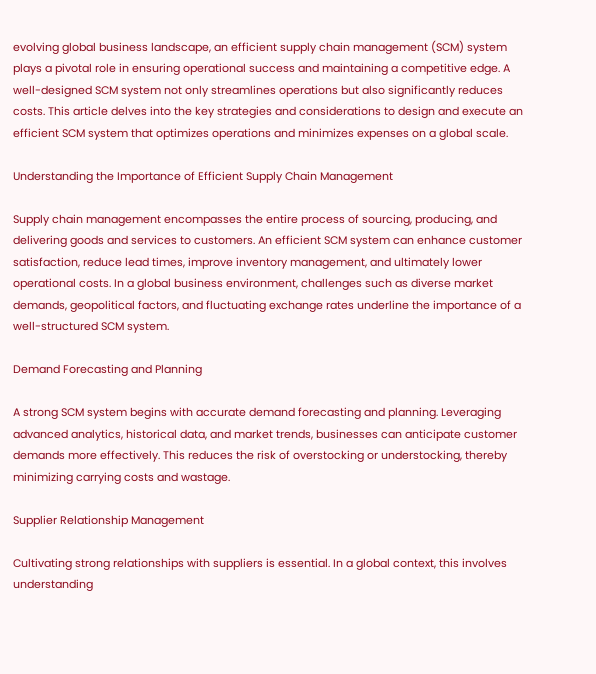evolving global business landscape, an efficient supply chain management (SCM) system plays a pivotal role in ensuring operational success and maintaining a competitive edge. A well-designed SCM system not only streamlines operations but also significantly reduces costs. This article delves into the key strategies and considerations to design and execute an efficient SCM system that optimizes operations and minimizes expenses on a global scale.

Understanding the Importance of Efficient Supply Chain Management

Supply chain management encompasses the entire process of sourcing, producing, and delivering goods and services to customers. An efficient SCM system can enhance customer satisfaction, reduce lead times, improve inventory management, and ultimately lower operational costs. In a global business environment, challenges such as diverse market demands, geopolitical factors, and fluctuating exchange rates underline the importance of a well-structured SCM system.

Demand Forecasting and Planning

A strong SCM system begins with accurate demand forecasting and planning. Leveraging advanced analytics, historical data, and market trends, businesses can anticipate customer demands more effectively. This reduces the risk of overstocking or understocking, thereby minimizing carrying costs and wastage.

Supplier Relationship Management

Cultivating strong relationships with suppliers is essential. In a global context, this involves understanding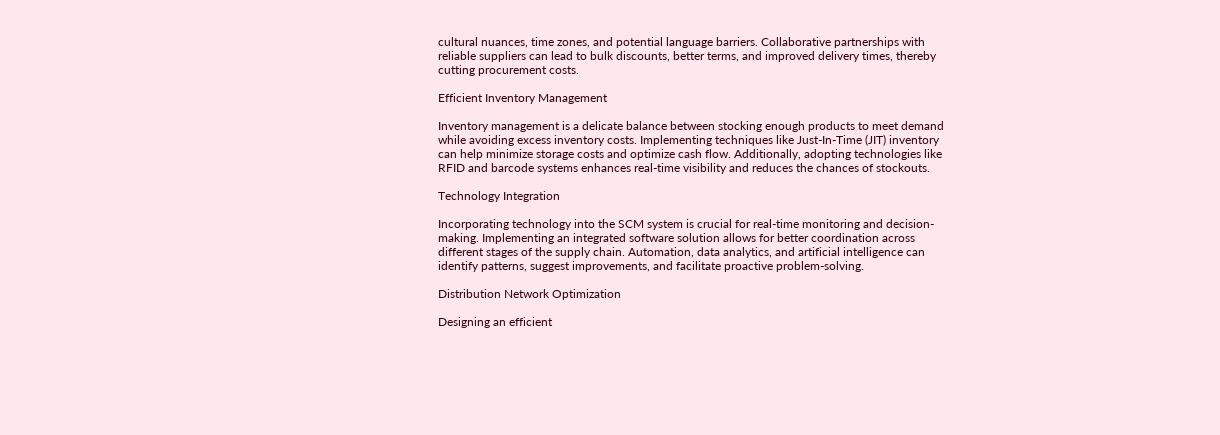cultural nuances, time zones, and potential language barriers. Collaborative partnerships with reliable suppliers can lead to bulk discounts, better terms, and improved delivery times, thereby cutting procurement costs.

Efficient Inventory Management

Inventory management is a delicate balance between stocking enough products to meet demand while avoiding excess inventory costs. Implementing techniques like Just-In-Time (JIT) inventory can help minimize storage costs and optimize cash flow. Additionally, adopting technologies like RFID and barcode systems enhances real-time visibility and reduces the chances of stockouts.

Technology Integration

Incorporating technology into the SCM system is crucial for real-time monitoring and decision-making. Implementing an integrated software solution allows for better coordination across different stages of the supply chain. Automation, data analytics, and artificial intelligence can identify patterns, suggest improvements, and facilitate proactive problem-solving.

Distribution Network Optimization

Designing an efficient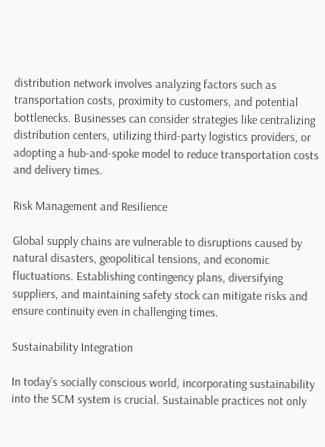distribution network involves analyzing factors such as transportation costs, proximity to customers, and potential bottlenecks. Businesses can consider strategies like centralizing distribution centers, utilizing third-party logistics providers, or adopting a hub-and-spoke model to reduce transportation costs and delivery times.

Risk Management and Resilience

Global supply chains are vulnerable to disruptions caused by natural disasters, geopolitical tensions, and economic fluctuations. Establishing contingency plans, diversifying suppliers, and maintaining safety stock can mitigate risks and ensure continuity even in challenging times.

Sustainability Integration

In today’s socially conscious world, incorporating sustainability into the SCM system is crucial. Sustainable practices not only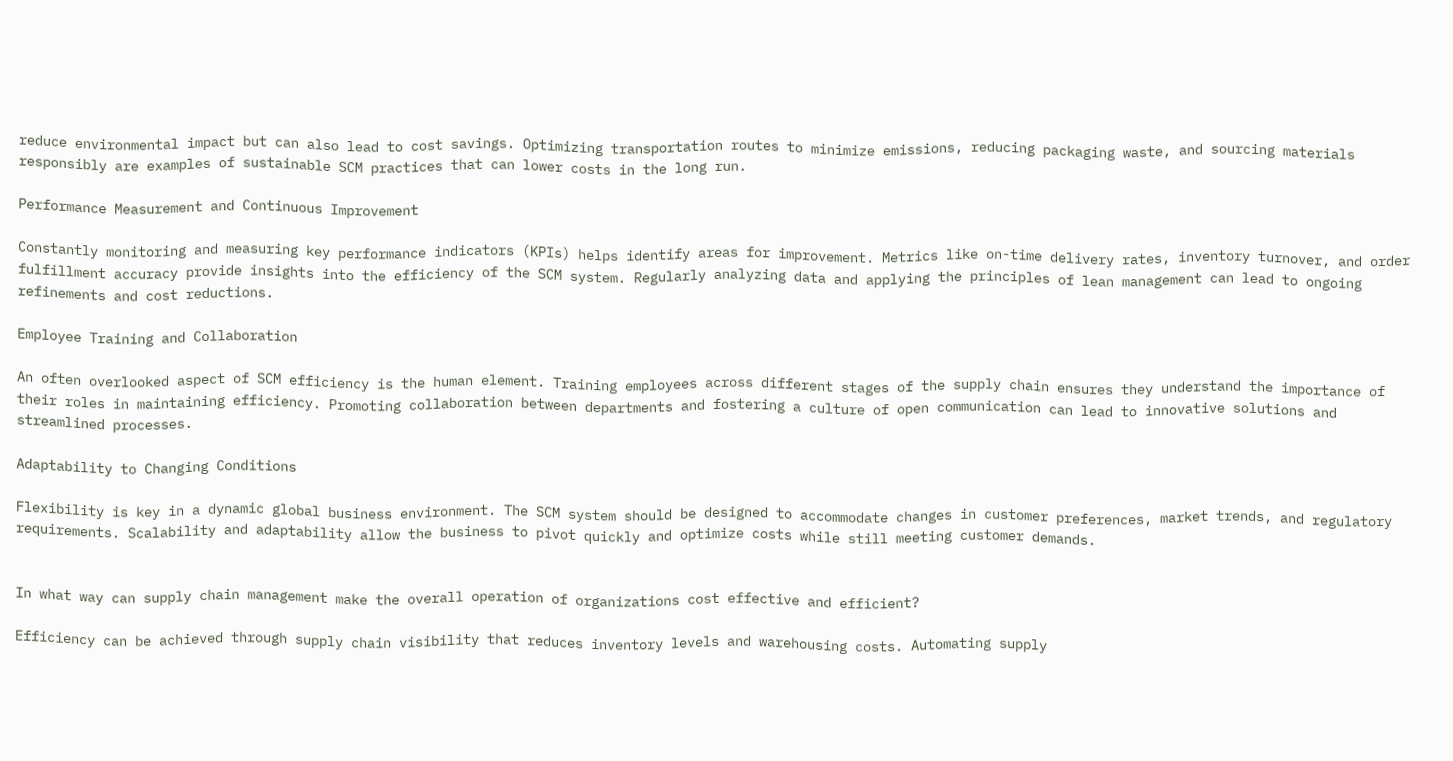reduce environmental impact but can also lead to cost savings. Optimizing transportation routes to minimize emissions, reducing packaging waste, and sourcing materials responsibly are examples of sustainable SCM practices that can lower costs in the long run.

Performance Measurement and Continuous Improvement

Constantly monitoring and measuring key performance indicators (KPIs) helps identify areas for improvement. Metrics like on-time delivery rates, inventory turnover, and order fulfillment accuracy provide insights into the efficiency of the SCM system. Regularly analyzing data and applying the principles of lean management can lead to ongoing refinements and cost reductions.

Employee Training and Collaboration

An often overlooked aspect of SCM efficiency is the human element. Training employees across different stages of the supply chain ensures they understand the importance of their roles in maintaining efficiency. Promoting collaboration between departments and fostering a culture of open communication can lead to innovative solutions and streamlined processes.

Adaptability to Changing Conditions

Flexibility is key in a dynamic global business environment. The SCM system should be designed to accommodate changes in customer preferences, market trends, and regulatory requirements. Scalability and adaptability allow the business to pivot quickly and optimize costs while still meeting customer demands.


In what way can supply chain management make the overall operation of organizations cost effective and efficient?

Efficiency can be achieved through supply chain visibility that reduces inventory levels and warehousing costs. Automating supply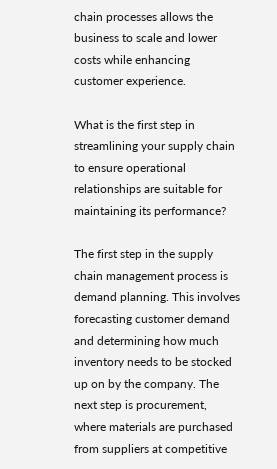chain processes allows the business to scale and lower costs while enhancing customer experience.

What is the first step in streamlining your supply chain to ensure operational relationships are suitable for maintaining its performance?

The first step in the supply chain management process is demand planning. This involves forecasting customer demand and determining how much inventory needs to be stocked up on by the company. The next step is procurement, where materials are purchased from suppliers at competitive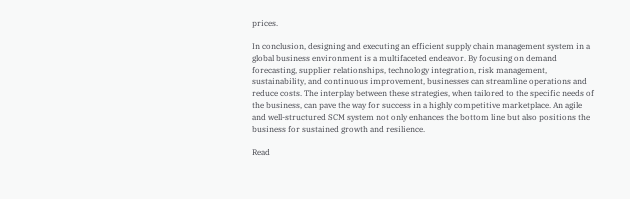prices.

In conclusion, designing and executing an efficient supply chain management system in a global business environment is a multifaceted endeavor. By focusing on demand forecasting, supplier relationships, technology integration, risk management, sustainability, and continuous improvement, businesses can streamline operations and reduce costs. The interplay between these strategies, when tailored to the specific needs of the business, can pave the way for success in a highly competitive marketplace. An agile and well-structured SCM system not only enhances the bottom line but also positions the business for sustained growth and resilience.

Read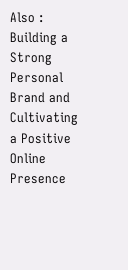Also : Building a Strong Personal Brand and Cultivating a Positive Online Presence